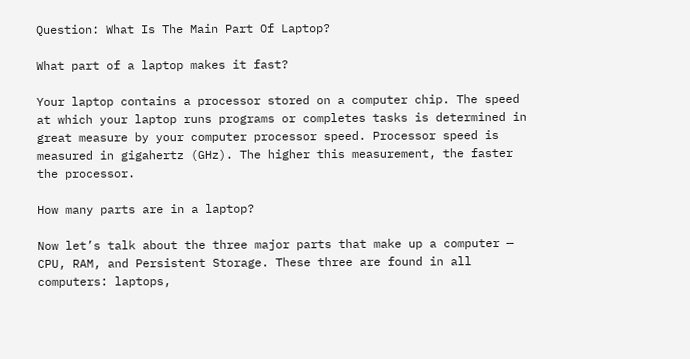Question: What Is The Main Part Of Laptop?

What part of a laptop makes it fast?

Your laptop contains a processor stored on a computer chip. The speed at which your laptop runs programs or completes tasks is determined in great measure by your computer processor speed. Processor speed is measured in gigahertz (GHz). The higher this measurement, the faster the processor.

How many parts are in a laptop?

Now let’s talk about the three major parts that make up a computer — CPU, RAM, and Persistent Storage. These three are found in all computers: laptops,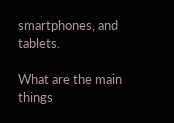smartphones, and tablets.

What are the main things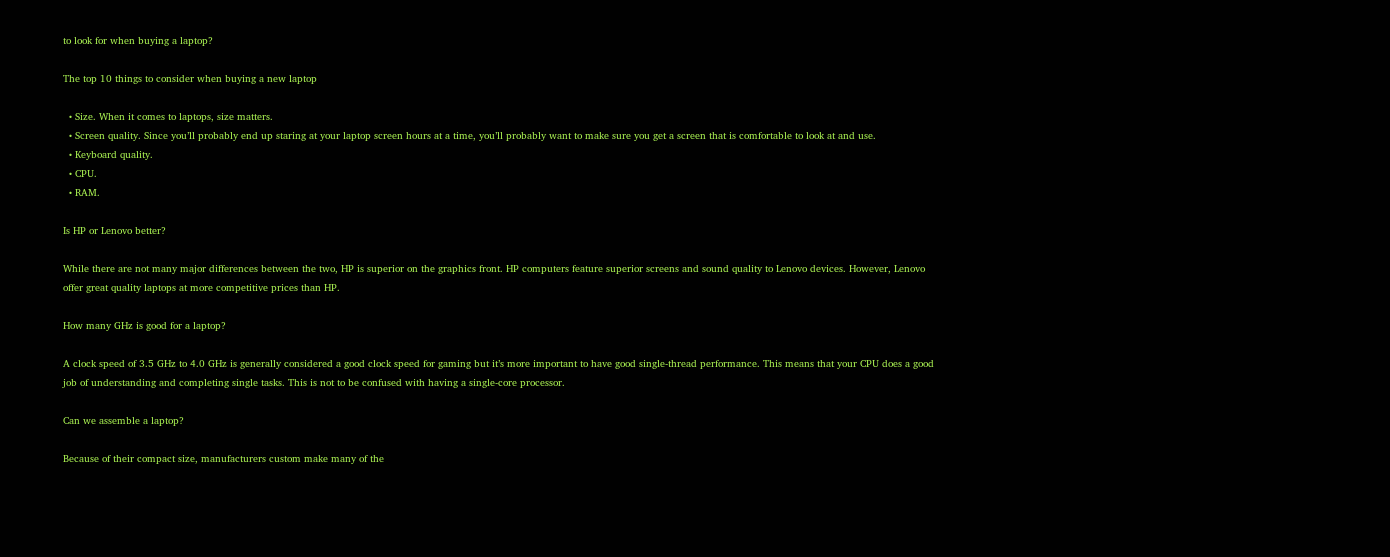to look for when buying a laptop?

The top 10 things to consider when buying a new laptop

  • Size. When it comes to laptops, size matters.
  • Screen quality. Since you’ll probably end up staring at your laptop screen hours at a time, you’ll probably want to make sure you get a screen that is comfortable to look at and use.
  • Keyboard quality.
  • CPU.
  • RAM.

Is HP or Lenovo better?

While there are not many major differences between the two, HP is superior on the graphics front. HP computers feature superior screens and sound quality to Lenovo devices. However, Lenovo offer great quality laptops at more competitive prices than HP.

How many GHz is good for a laptop?

A clock speed of 3.5 GHz to 4.0 GHz is generally considered a good clock speed for gaming but it’s more important to have good single-thread performance. This means that your CPU does a good job of understanding and completing single tasks. This is not to be confused with having a single-core processor.

Can we assemble a laptop?

Because of their compact size, manufacturers custom make many of the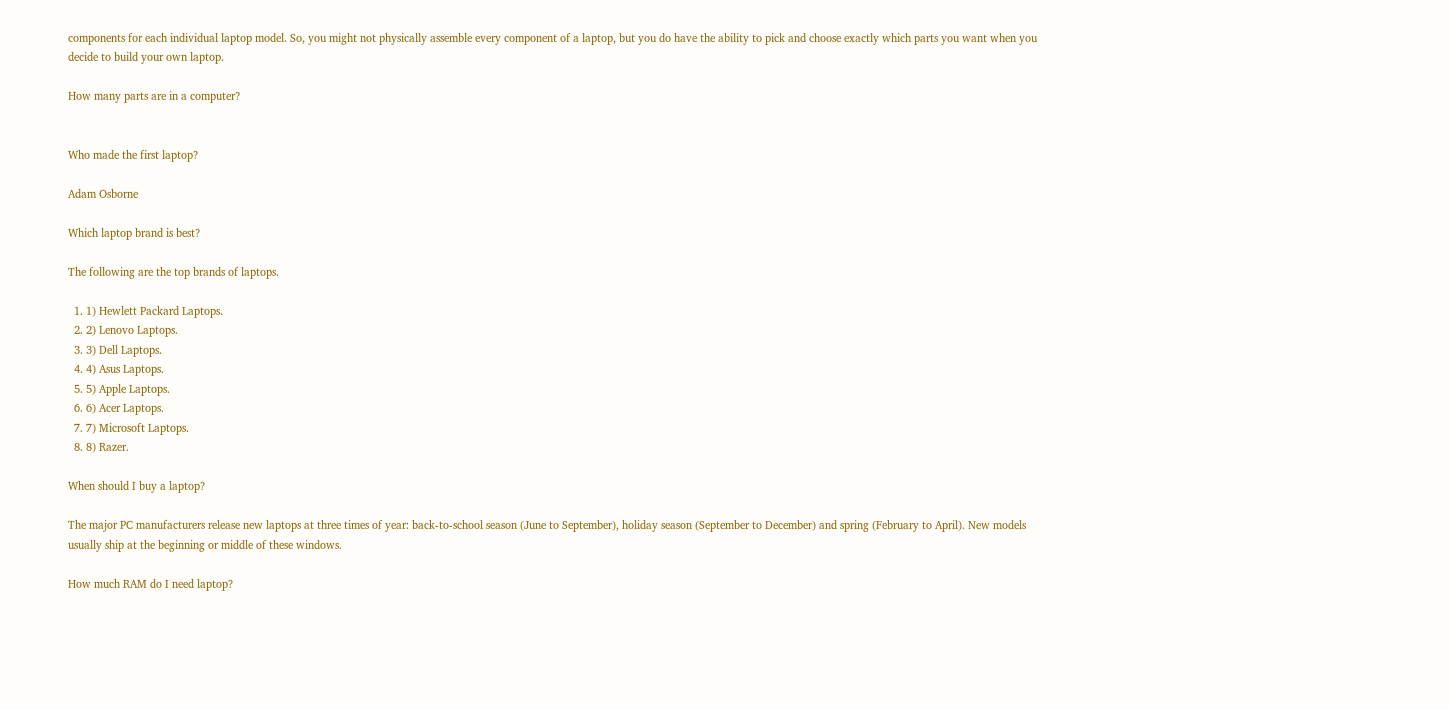components for each individual laptop model. So, you might not physically assemble every component of a laptop, but you do have the ability to pick and choose exactly which parts you want when you decide to build your own laptop.

How many parts are in a computer?


Who made the first laptop?

Adam Osborne

Which laptop brand is best?

The following are the top brands of laptops.

  1. 1) Hewlett Packard Laptops.
  2. 2) Lenovo Laptops.
  3. 3) Dell Laptops.
  4. 4) Asus Laptops.
  5. 5) Apple Laptops.
  6. 6) Acer Laptops.
  7. 7) Microsoft Laptops.
  8. 8) Razer.

When should I buy a laptop?

The major PC manufacturers release new laptops at three times of year: back-to-school season (June to September), holiday season (September to December) and spring (February to April). New models usually ship at the beginning or middle of these windows.

How much RAM do I need laptop?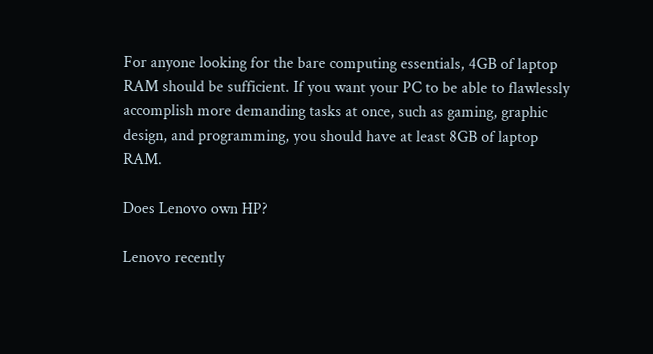For anyone looking for the bare computing essentials, 4GB of laptop RAM should be sufficient. If you want your PC to be able to flawlessly accomplish more demanding tasks at once, such as gaming, graphic design, and programming, you should have at least 8GB of laptop RAM.

Does Lenovo own HP?

Lenovo recently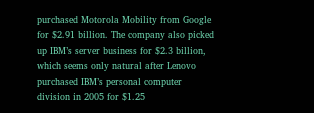purchased Motorola Mobility from Google for $2.91 billion. The company also picked up IBM’s server business for $2.3 billion, which seems only natural after Lenovo purchased IBM’s personal computer division in 2005 for $1.25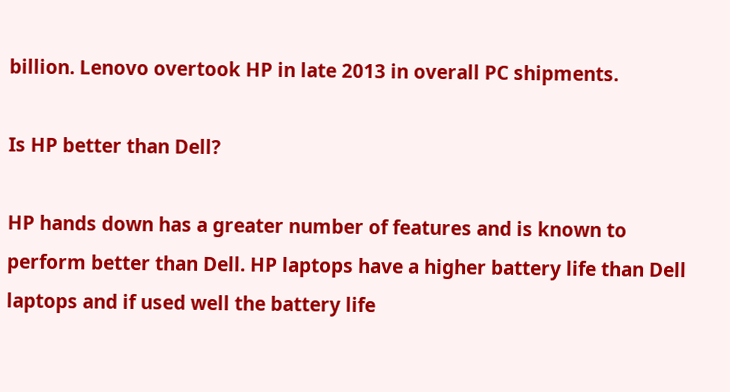billion. Lenovo overtook HP in late 2013 in overall PC shipments.

Is HP better than Dell?

HP hands down has a greater number of features and is known to perform better than Dell. HP laptops have a higher battery life than Dell laptops and if used well the battery life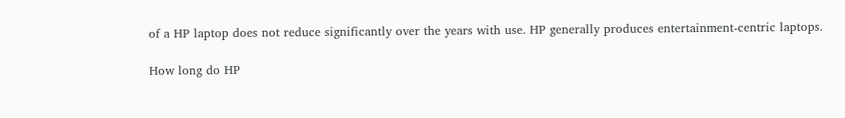of a HP laptop does not reduce significantly over the years with use. HP generally produces entertainment-centric laptops.

How long do HP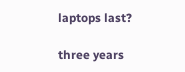laptops last?

three years